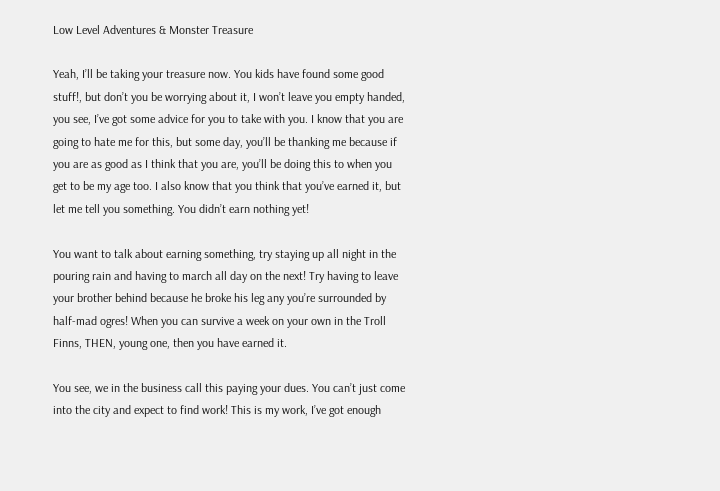Low Level Adventures & Monster Treasure

Yeah, I’ll be taking your treasure now. You kids have found some good stuff!, but don’t you be worrying about it, I won’t leave you empty handed, you see, I’ve got some advice for you to take with you. I know that you are going to hate me for this, but some day, you’ll be thanking me because if you are as good as I think that you are, you’ll be doing this to when you get to be my age too. I also know that you think that you’ve earned it, but let me tell you something. You didn’t earn nothing yet!

You want to talk about earning something, try staying up all night in the pouring rain and having to march all day on the next! Try having to leave your brother behind because he broke his leg any you’re surrounded by half-mad ogres! When you can survive a week on your own in the Troll Finns, THEN, young one, then you have earned it.

You see, we in the business call this paying your dues. You can’t just come into the city and expect to find work! This is my work, I’ve got enough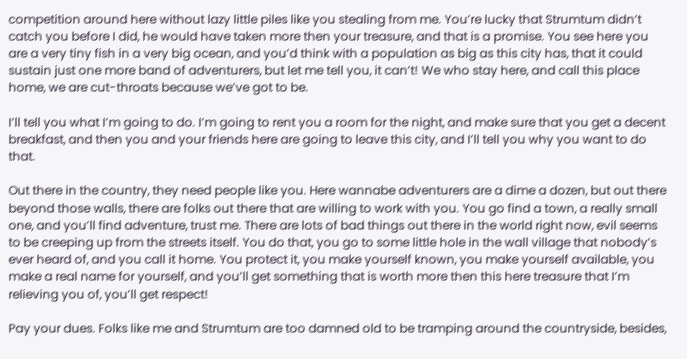competition around here without lazy little piles like you stealing from me. You’re lucky that Strumtum didn’t catch you before I did, he would have taken more then your treasure, and that is a promise. You see here you are a very tiny fish in a very big ocean, and you’d think with a population as big as this city has, that it could sustain just one more band of adventurers, but let me tell you, it can’t! We who stay here, and call this place home, we are cut-throats because we’ve got to be.

I’ll tell you what I’m going to do. I’m going to rent you a room for the night, and make sure that you get a decent breakfast, and then you and your friends here are going to leave this city, and I’ll tell you why you want to do that.

Out there in the country, they need people like you. Here wannabe adventurers are a dime a dozen, but out there beyond those walls, there are folks out there that are willing to work with you. You go find a town, a really small one, and you’ll find adventure, trust me. There are lots of bad things out there in the world right now, evil seems to be creeping up from the streets itself. You do that, you go to some little hole in the wall village that nobody’s ever heard of, and you call it home. You protect it, you make yourself known, you make yourself available, you make a real name for yourself, and you’ll get something that is worth more then this here treasure that I’m relieving you of, you’ll get respect!

Pay your dues. Folks like me and Strumtum are too damned old to be tramping around the countryside, besides,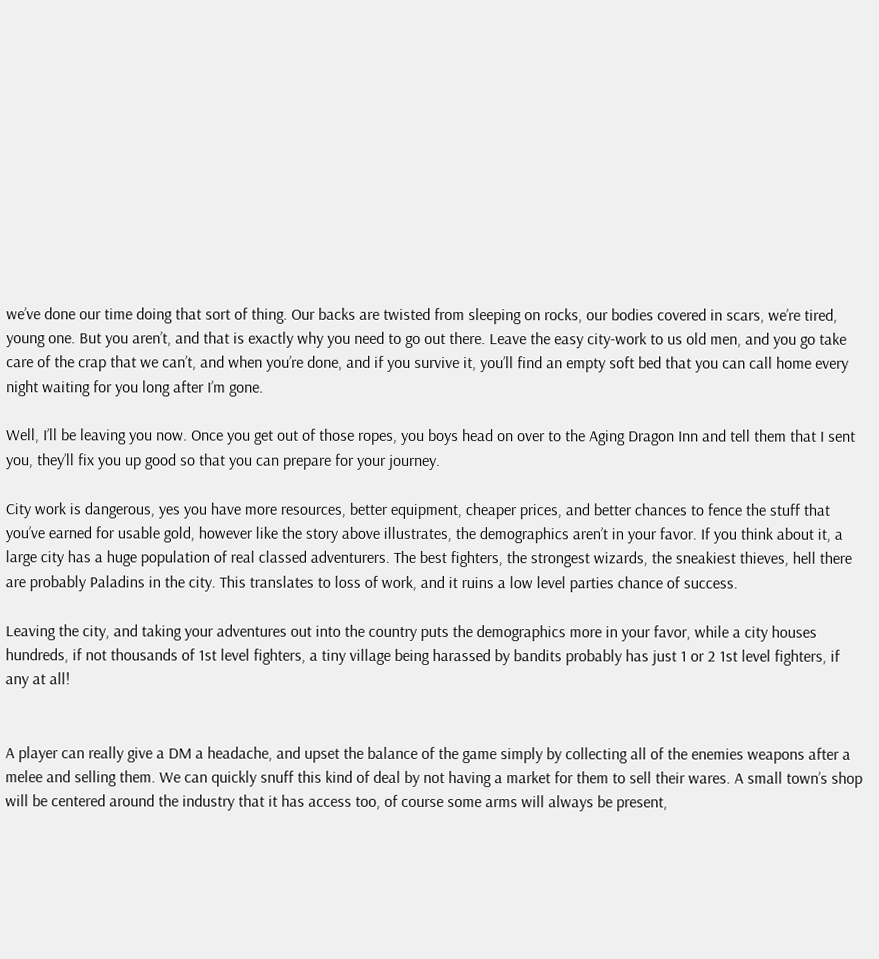we’ve done our time doing that sort of thing. Our backs are twisted from sleeping on rocks, our bodies covered in scars, we’re tired, young one. But you aren’t, and that is exactly why you need to go out there. Leave the easy city-work to us old men, and you go take care of the crap that we can’t, and when you’re done, and if you survive it, you’ll find an empty soft bed that you can call home every night waiting for you long after I’m gone.

Well, I’ll be leaving you now. Once you get out of those ropes, you boys head on over to the Aging Dragon Inn and tell them that I sent you, they’ll fix you up good so that you can prepare for your journey.

City work is dangerous, yes you have more resources, better equipment, cheaper prices, and better chances to fence the stuff that you’ve earned for usable gold, however like the story above illustrates, the demographics aren’t in your favor. If you think about it, a large city has a huge population of real classed adventurers. The best fighters, the strongest wizards, the sneakiest thieves, hell there are probably Paladins in the city. This translates to loss of work, and it ruins a low level parties chance of success.

Leaving the city, and taking your adventures out into the country puts the demographics more in your favor, while a city houses hundreds, if not thousands of 1st level fighters, a tiny village being harassed by bandits probably has just 1 or 2 1st level fighters, if any at all!


A player can really give a DM a headache, and upset the balance of the game simply by collecting all of the enemies weapons after a melee and selling them. We can quickly snuff this kind of deal by not having a market for them to sell their wares. A small town’s shop will be centered around the industry that it has access too, of course some arms will always be present,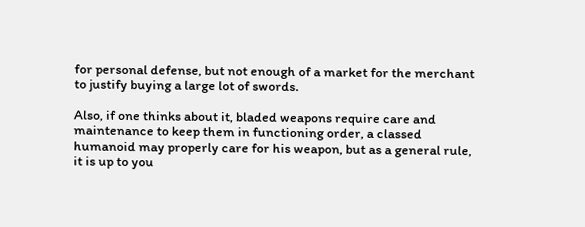for personal defense, but not enough of a market for the merchant to justify buying a large lot of swords.

Also, if one thinks about it, bladed weapons require care and maintenance to keep them in functioning order, a classed humanoid may properly care for his weapon, but as a general rule, it is up to you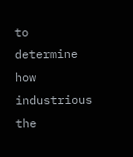to determine how industrious the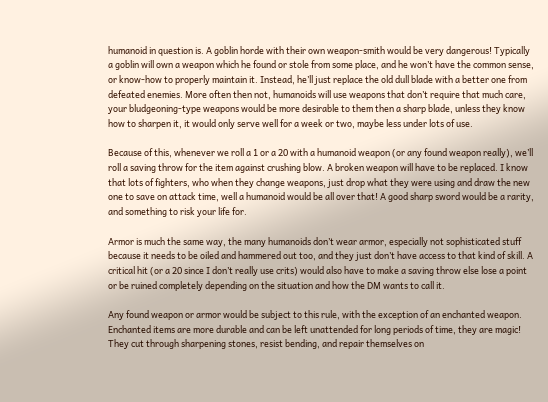humanoid in question is. A goblin horde with their own weapon-smith would be very dangerous! Typically a goblin will own a weapon which he found or stole from some place, and he won’t have the common sense, or know-how to properly maintain it. Instead, he’ll just replace the old dull blade with a better one from defeated enemies. More often then not, humanoids will use weapons that don’t require that much care, your bludgeoning-type weapons would be more desirable to them then a sharp blade, unless they know how to sharpen it, it would only serve well for a week or two, maybe less under lots of use.

Because of this, whenever we roll a 1 or a 20 with a humanoid weapon (or any found weapon really), we’ll roll a saving throw for the item against crushing blow. A broken weapon will have to be replaced. I know that lots of fighters, who when they change weapons, just drop what they were using and draw the new one to save on attack time, well a humanoid would be all over that! A good sharp sword would be a rarity, and something to risk your life for.

Armor is much the same way, the many humanoids don’t wear armor, especially not sophisticated stuff because it needs to be oiled and hammered out too, and they just don’t have access to that kind of skill. A critical hit (or a 20 since I don’t really use crits) would also have to make a saving throw else lose a point or be ruined completely depending on the situation and how the DM wants to call it.

Any found weapon or armor would be subject to this rule, with the exception of an enchanted weapon. Enchanted items are more durable and can be left unattended for long periods of time, they are magic! They cut through sharpening stones, resist bending, and repair themselves on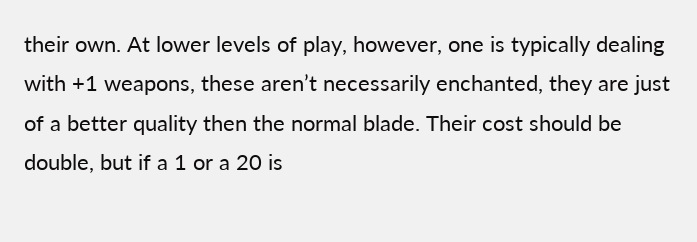their own. At lower levels of play, however, one is typically dealing with +1 weapons, these aren’t necessarily enchanted, they are just of a better quality then the normal blade. Their cost should be double, but if a 1 or a 20 is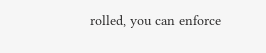rolled, you can enforce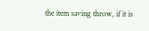the item saving throw, if it is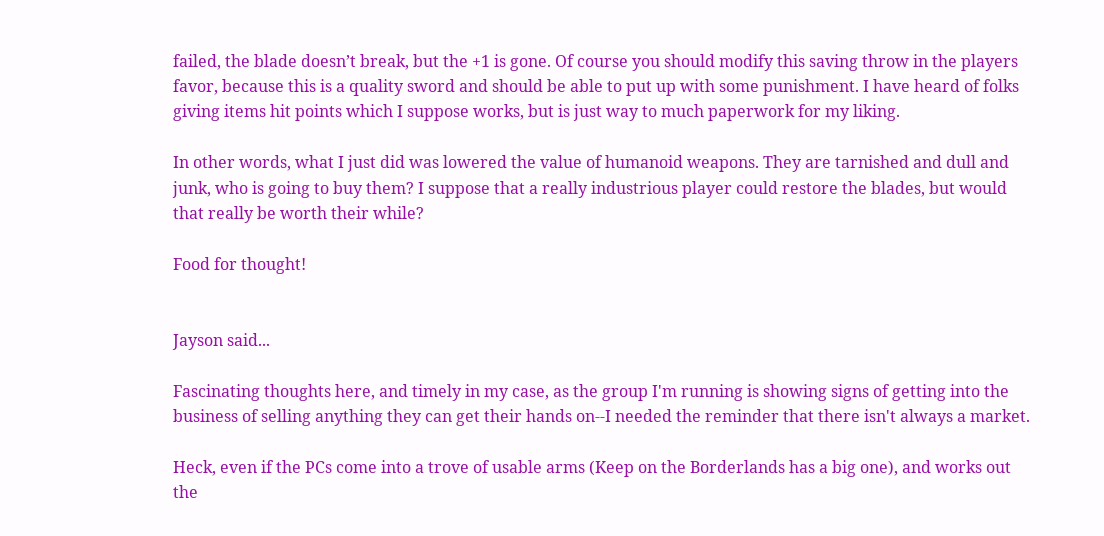failed, the blade doesn’t break, but the +1 is gone. Of course you should modify this saving throw in the players favor, because this is a quality sword and should be able to put up with some punishment. I have heard of folks giving items hit points which I suppose works, but is just way to much paperwork for my liking.

In other words, what I just did was lowered the value of humanoid weapons. They are tarnished and dull and junk, who is going to buy them? I suppose that a really industrious player could restore the blades, but would that really be worth their while?

Food for thought!


Jayson said...

Fascinating thoughts here, and timely in my case, as the group I'm running is showing signs of getting into the business of selling anything they can get their hands on--I needed the reminder that there isn't always a market.

Heck, even if the PCs come into a trove of usable arms (Keep on the Borderlands has a big one), and works out the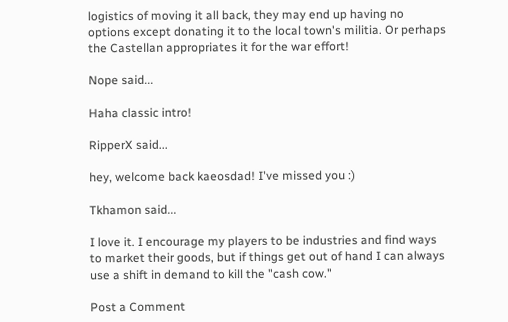logistics of moving it all back, they may end up having no options except donating it to the local town's militia. Or perhaps the Castellan appropriates it for the war effort!

Nope said...

Haha classic intro!

RipperX said...

hey, welcome back kaeosdad! I've missed you :)

Tkhamon said...

I love it. I encourage my players to be industries and find ways to market their goods, but if things get out of hand I can always use a shift in demand to kill the "cash cow."

Post a Comment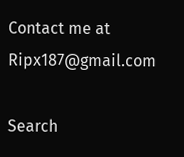Contact me at Ripx187@gmail.com

Search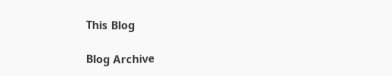This Blog

Blog Archive